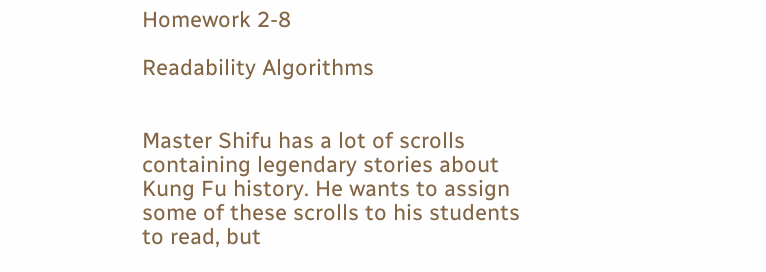Homework 2-8

Readability Algorithms


Master Shifu has a lot of scrolls containing legendary stories about Kung Fu history. He wants to assign some of these scrolls to his students to read, but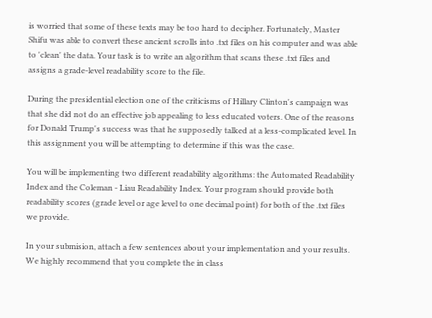is worried that some of these texts may be too hard to decipher. Fortunately, Master Shifu was able to convert these ancient scrolls into .txt files on his computer and was able to 'clean' the data. Your task is to write an algorithm that scans these .txt files and assigns a grade-level readability score to the file.

During the presidential election one of the criticisms of Hillary Clinton's campaign was that she did not do an effective job appealing to less educated voters. One of the reasons for Donald Trump's success was that he supposedly talked at a less-complicated level. In this assignment you will be attempting to determine if this was the case.

You will be implementing two different readability algorithms: the Automated Readability Index and the Coleman - Liau Readability Index. Your program should provide both readability scores (grade level or age level to one decimal point) for both of the .txt files we provide.

In your submision, attach a few sentences about your implementation and your results. We highly recommend that you complete the in class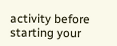activity before starting your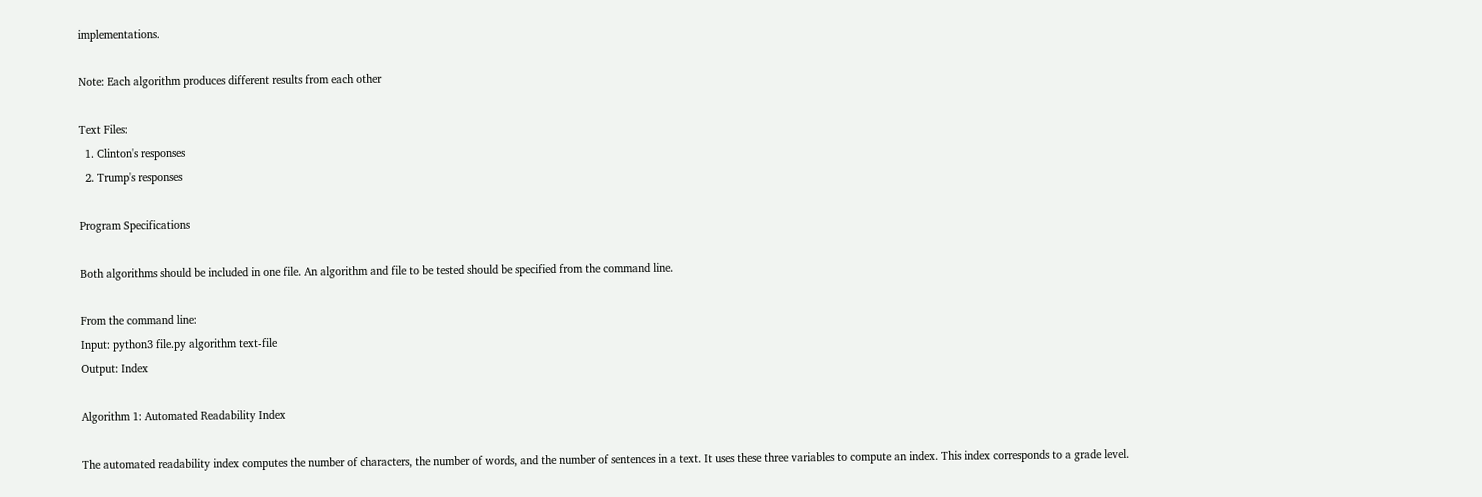implementations.

Note: Each algorithm produces different results from each other

Text Files:
  1. Clinton's responses
  2. Trump's responses

Program Specifications

Both algorithms should be included in one file. An algorithm and file to be tested should be specified from the command line.

From the command line:
Input: python3 file.py algorithm text-file
Output: Index

Algorithm 1: Automated Readability Index

The automated readability index computes the number of characters, the number of words, and the number of sentences in a text. It uses these three variables to compute an index. This index corresponds to a grade level.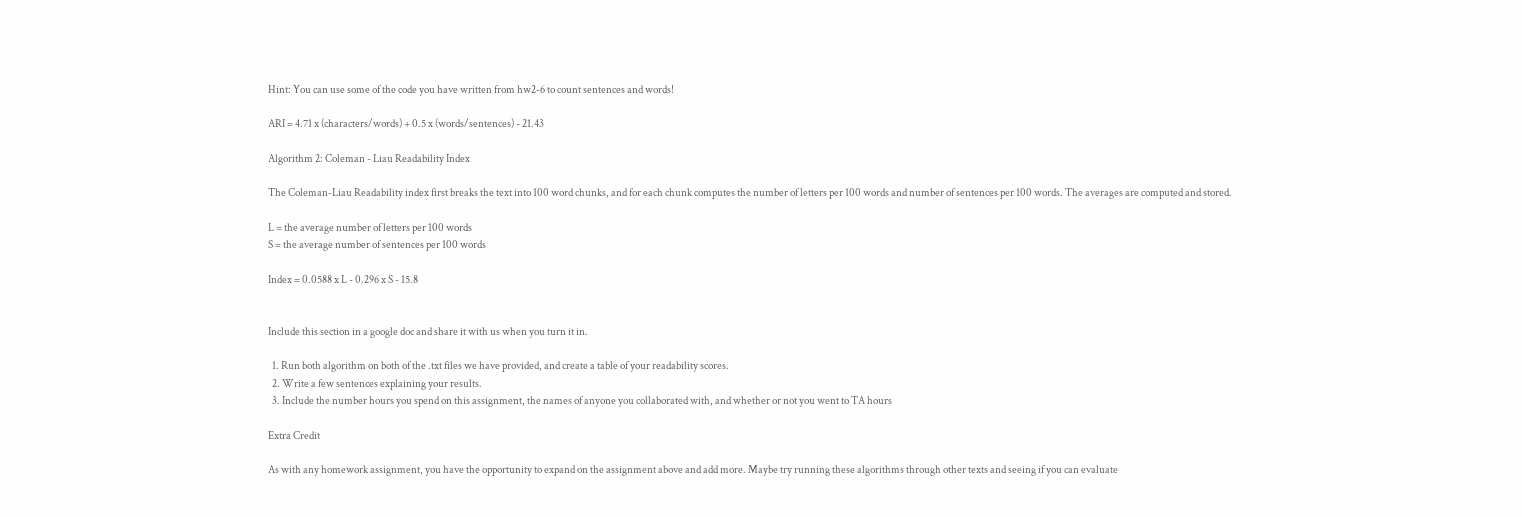Hint: You can use some of the code you have written from hw2-6 to count sentences and words!

ARI = 4.71 x (characters/words) + 0.5 x (words/sentences) - 21.43

Algorithm 2: Coleman - Liau Readability Index

The Coleman-Liau Readability index first breaks the text into 100 word chunks, and for each chunk computes the number of letters per 100 words and number of sentences per 100 words. The averages are computed and stored.

L = the average number of letters per 100 words
S = the average number of sentences per 100 words

Index = 0.0588 x L - 0.296 x S - 15.8


Include this section in a google doc and share it with us when you turn it in.

  1. Run both algorithm on both of the .txt files we have provided, and create a table of your readability scores.
  2. Write a few sentences explaining your results.
  3. Include the number hours you spend on this assignment, the names of anyone you collaborated with, and whether or not you went to TA hours

Extra Credit

As with any homework assignment, you have the opportunity to expand on the assignment above and add more. Maybe try running these algorithms through other texts and seeing if you can evaluate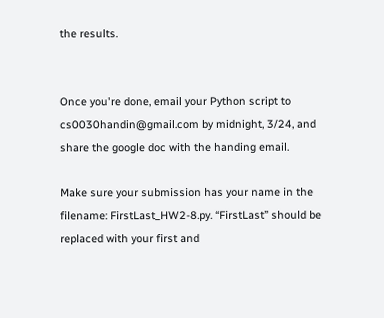the results.


Once you're done, email your Python script to cs0030handin@gmail.com by midnight, 3/24, and share the google doc with the handing email.

Make sure your submission has your name in the filename: FirstLast_HW2-8.py. “FirstLast” should be replaced with your first and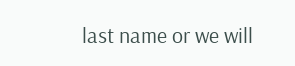last name or we will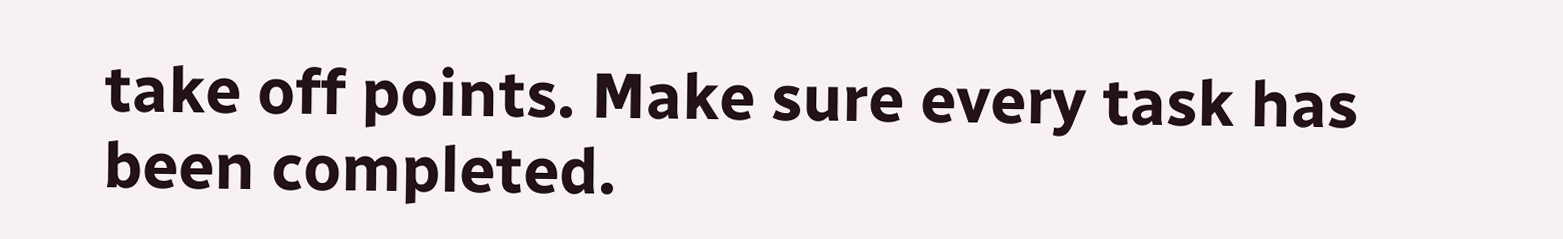take off points. Make sure every task has been completed.